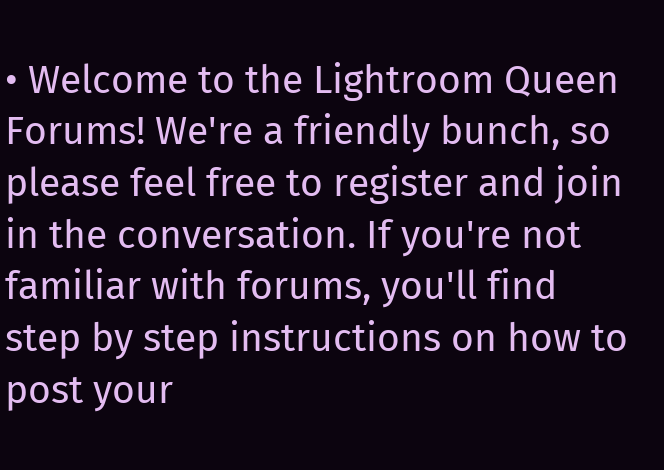• Welcome to the Lightroom Queen Forums! We're a friendly bunch, so please feel free to register and join in the conversation. If you're not familiar with forums, you'll find step by step instructions on how to post your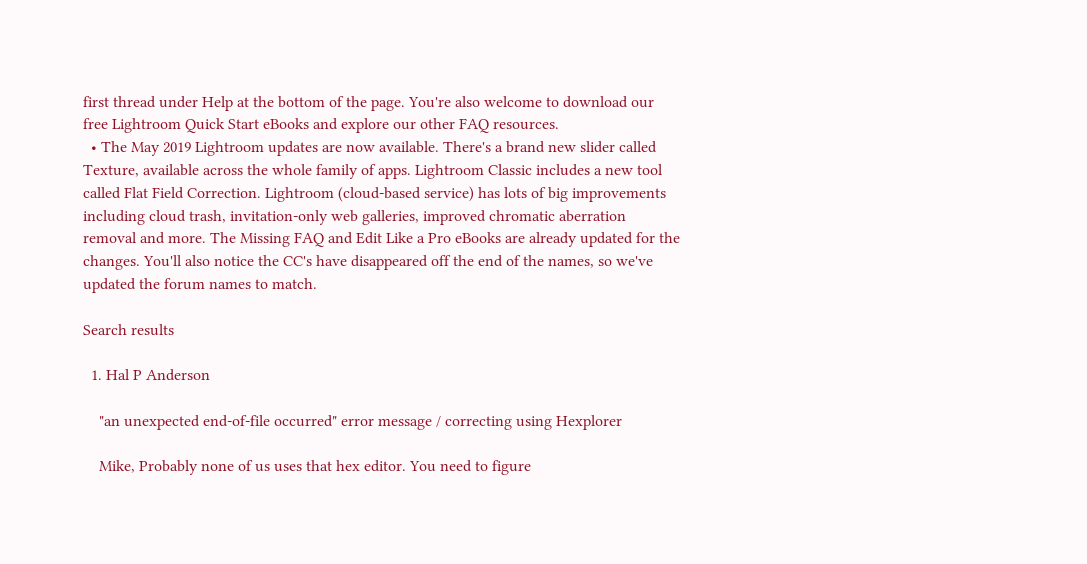first thread under Help at the bottom of the page. You're also welcome to download our free Lightroom Quick Start eBooks and explore our other FAQ resources.
  • The May 2019 Lightroom updates are now available. There's a brand new slider called Texture, available across the whole family of apps. Lightroom Classic includes a new tool called Flat Field Correction. Lightroom (cloud-based service) has lots of big improvements including cloud trash, invitation-only web galleries, improved chromatic aberration removal and more. The Missing FAQ and Edit Like a Pro eBooks are already updated for the changes. You'll also notice the CC's have disappeared off the end of the names, so we've updated the forum names to match.

Search results

  1. Hal P Anderson

    "an unexpected end-of-file occurred" error message / correcting using Hexplorer

    Mike, Probably none of us uses that hex editor. You need to figure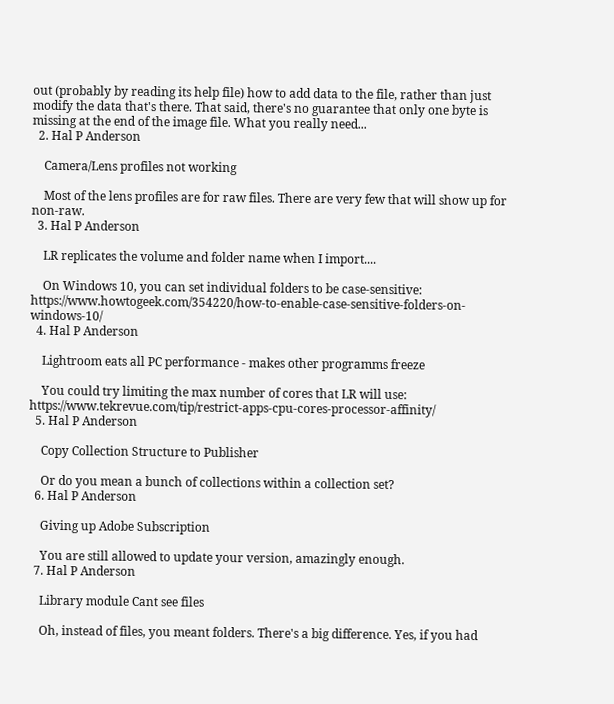out (probably by reading its help file) how to add data to the file, rather than just modify the data that's there. That said, there's no guarantee that only one byte is missing at the end of the image file. What you really need...
  2. Hal P Anderson

    Camera/Lens profiles not working

    Most of the lens profiles are for raw files. There are very few that will show up for non-raw.
  3. Hal P Anderson

    LR replicates the volume and folder name when I import....

    On Windows 10, you can set individual folders to be case-sensitive: https://www.howtogeek.com/354220/how-to-enable-case-sensitive-folders-on-windows-10/
  4. Hal P Anderson

    Lightroom eats all PC performance - makes other programms freeze

    You could try limiting the max number of cores that LR will use: https://www.tekrevue.com/tip/restrict-apps-cpu-cores-processor-affinity/
  5. Hal P Anderson

    Copy Collection Structure to Publisher

    Or do you mean a bunch of collections within a collection set?
  6. Hal P Anderson

    Giving up Adobe Subscription

    You are still allowed to update your version, amazingly enough.
  7. Hal P Anderson

    Library module Cant see files

    Oh, instead of files, you meant folders. There's a big difference. Yes, if you had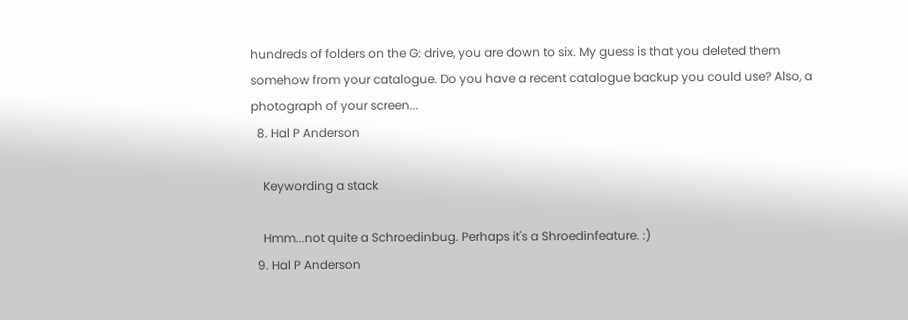hundreds of folders on the G: drive, you are down to six. My guess is that you deleted them somehow from your catalogue. Do you have a recent catalogue backup you could use? Also, a photograph of your screen...
  8. Hal P Anderson

    Keywording a stack

    Hmm...not quite a Schroedinbug. Perhaps it's a Shroedinfeature. :)
  9. Hal P Anderson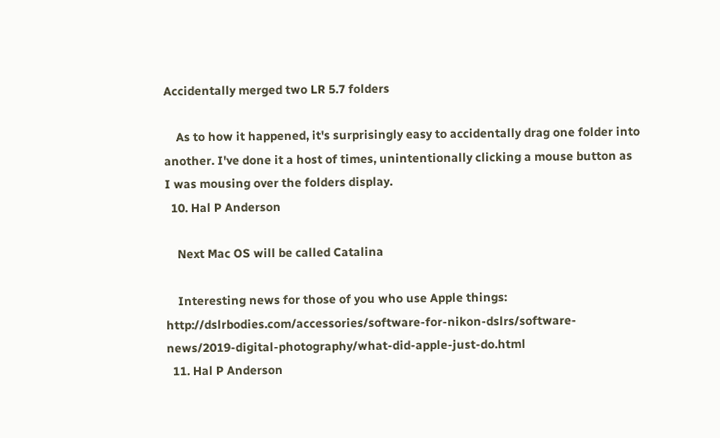Accidentally merged two LR 5.7 folders

    As to how it happened, it's surprisingly easy to accidentally drag one folder into another. I've done it a host of times, unintentionally clicking a mouse button as I was mousing over the folders display.
  10. Hal P Anderson

    Next Mac OS will be called Catalina

    Interesting news for those of you who use Apple things: http://dslrbodies.com/accessories/software-for-nikon-dslrs/software-news/2019-digital-photography/what-did-apple-just-do.html
  11. Hal P Anderson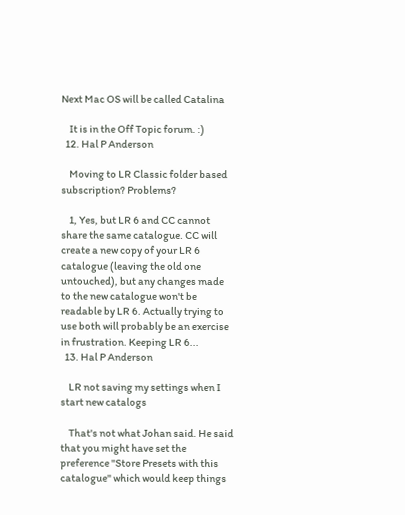Next Mac OS will be called Catalina

    It is in the Off Topic forum. :)
  12. Hal P Anderson

    Moving to LR Classic folder based subscription? Problems?

    1, Yes, but LR 6 and CC cannot share the same catalogue. CC will create a new copy of your LR 6 catalogue (leaving the old one untouched), but any changes made to the new catalogue won't be readable by LR 6. Actually trying to use both will probably be an exercise in frustration. Keeping LR 6...
  13. Hal P Anderson

    LR not saving my settings when I start new catalogs

    That's not what Johan said. He said that you might have set the preference "Store Presets with this catalogue" which would keep things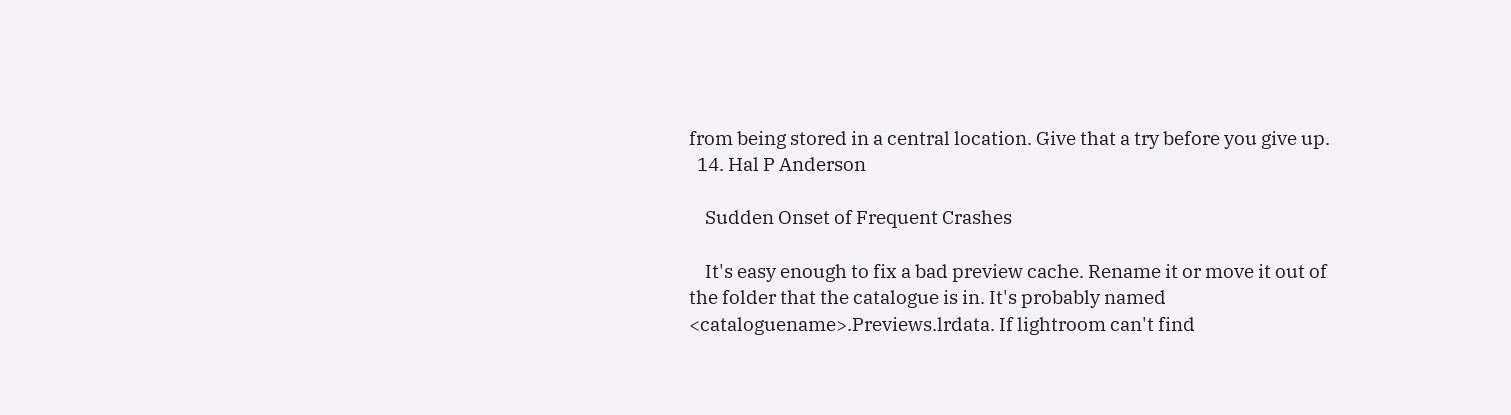from being stored in a central location. Give that a try before you give up.
  14. Hal P Anderson

    Sudden Onset of Frequent Crashes

    It's easy enough to fix a bad preview cache. Rename it or move it out of the folder that the catalogue is in. It's probably named <cataloguename>.Previews.lrdata. If lightroom can't find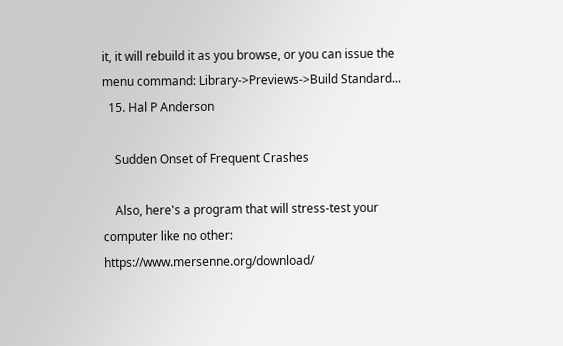it, it will rebuild it as you browse, or you can issue the menu command: Library->Previews->Build Standard...
  15. Hal P Anderson

    Sudden Onset of Frequent Crashes

    Also, here's a program that will stress-test your computer like no other: https://www.mersenne.org/download/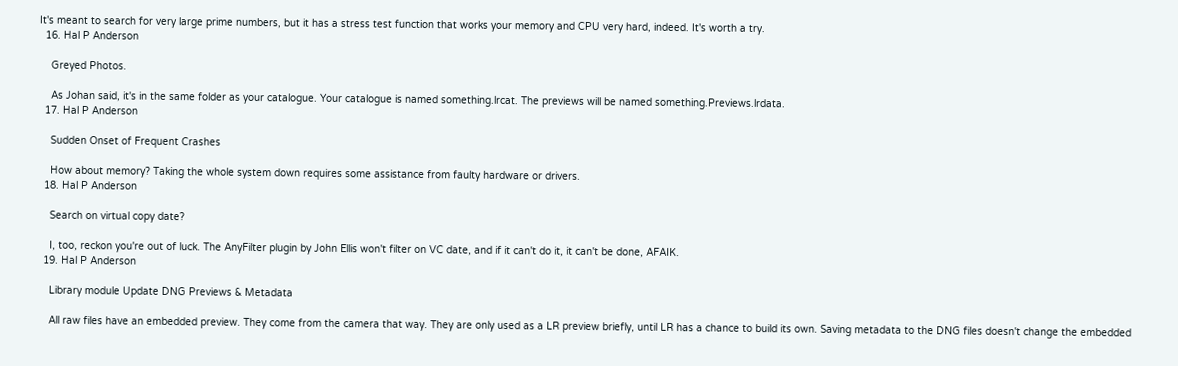It's meant to search for very large prime numbers, but it has a stress test function that works your memory and CPU very hard, indeed. It's worth a try.
  16. Hal P Anderson

    Greyed Photos.

    As Johan said, it's in the same folder as your catalogue. Your catalogue is named something.lrcat. The previews will be named something.Previews.lrdata.
  17. Hal P Anderson

    Sudden Onset of Frequent Crashes

    How about memory? Taking the whole system down requires some assistance from faulty hardware or drivers.
  18. Hal P Anderson

    Search on virtual copy date?

    I, too, reckon you're out of luck. The AnyFilter plugin by John Ellis won't filter on VC date, and if it can't do it, it can't be done, AFAIK.
  19. Hal P Anderson

    Library module Update DNG Previews & Metadata

    All raw files have an embedded preview. They come from the camera that way. They are only used as a LR preview briefly, until LR has a chance to build its own. Saving metadata to the DNG files doesn't change the embedded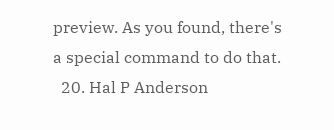preview. As you found, there's a special command to do that.
  20. Hal P Anderson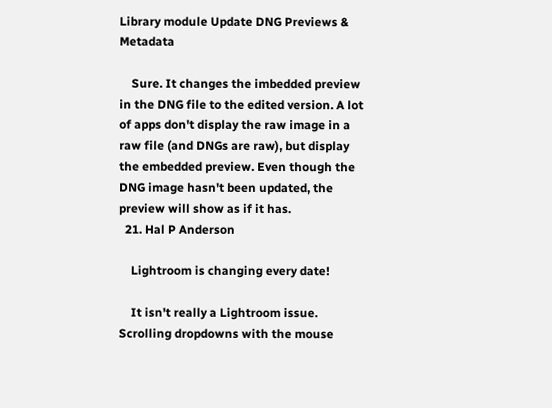Library module Update DNG Previews & Metadata

    Sure. It changes the imbedded preview in the DNG file to the edited version. A lot of apps don't display the raw image in a raw file (and DNGs are raw), but display the embedded preview. Even though the DNG image hasn't been updated, the preview will show as if it has.
  21. Hal P Anderson

    Lightroom is changing every date!

    It isn't really a Lightroom issue. Scrolling dropdowns with the mouse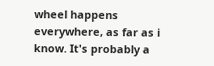wheel happens everywhere, as far as i know. It's probably a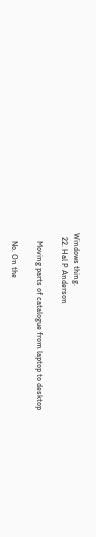Windows thing.
  22. Hal P Anderson

    Moving parts of catalogue from laptop to desktop

    No. On the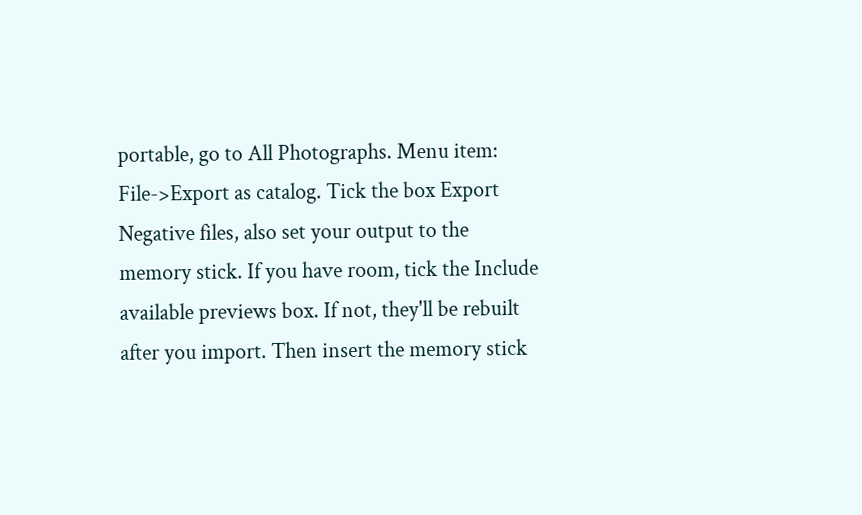portable, go to All Photographs. Menu item: File->Export as catalog. Tick the box Export Negative files, also set your output to the memory stick. If you have room, tick the Include available previews box. If not, they'll be rebuilt after you import. Then insert the memory stick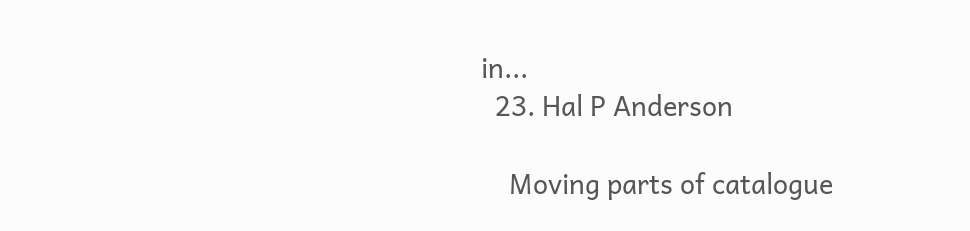in...
  23. Hal P Anderson

    Moving parts of catalogue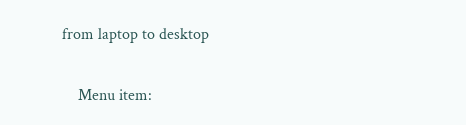from laptop to desktop

    Menu item: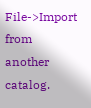File->Import from another catalog.